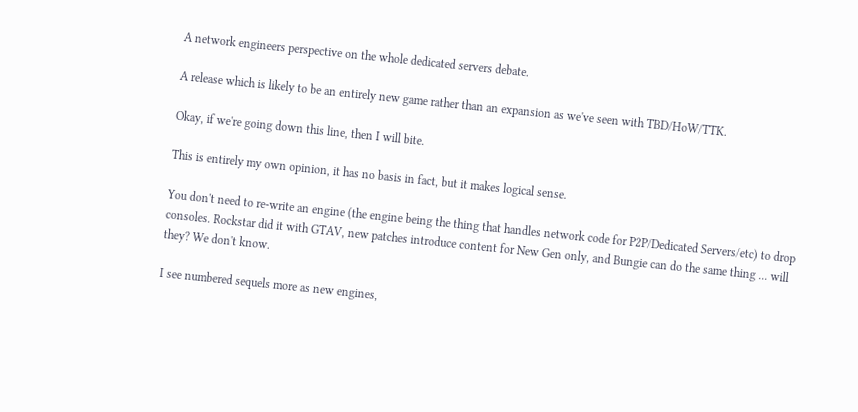A network engineers perspective on the whole dedicated servers debate.

A release which is likely to be an entirely new game rather than an expansion as we've seen with TBD/HoW/TTK.

Okay, if we're going down this line, then I will bite.

This is entirely my own opinion, it has no basis in fact, but it makes logical sense.

You don't need to re-write an engine (the engine being the thing that handles network code for P2P/Dedicated Servers/etc) to drop consoles. Rockstar did it with GTAV, new patches introduce content for New Gen only, and Bungie can do the same thing ... will they? We don't know.

I see numbered sequels more as new engines,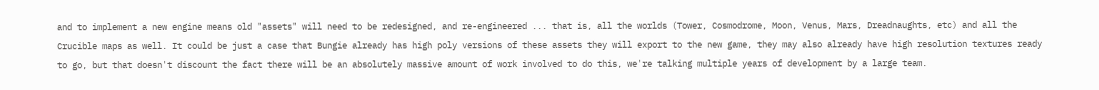and to implement a new engine means old "assets" will need to be redesigned, and re-engineered ... that is, all the worlds (Tower, Cosmodrome, Moon, Venus, Mars, Dreadnaughts, etc) and all the Crucible maps as well. It could be just a case that Bungie already has high poly versions of these assets they will export to the new game, they may also already have high resolution textures ready to go, but that doesn't discount the fact there will be an absolutely massive amount of work involved to do this, we're talking multiple years of development by a large team.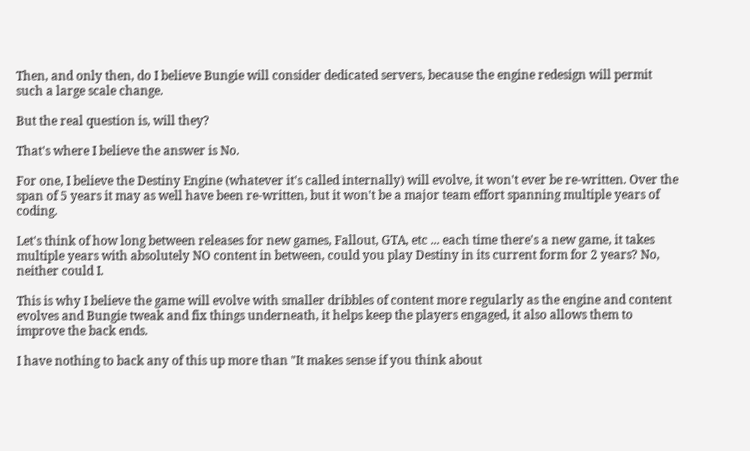Then, and only then, do I believe Bungie will consider dedicated servers, because the engine redesign will permit such a large scale change.

But the real question is, will they?

That's where I believe the answer is No.

For one, I believe the Destiny Engine (whatever it's called internally) will evolve, it won't ever be re-written. Over the span of 5 years it may as well have been re-written, but it won't be a major team effort spanning multiple years of coding.

Let's think of how long between releases for new games, Fallout, GTA, etc ... each time there's a new game, it takes multiple years with absolutely NO content in between, could you play Destiny in its current form for 2 years? No, neither could I.

This is why I believe the game will evolve with smaller dribbles of content more regularly as the engine and content evolves and Bungie tweak and fix things underneath, it helps keep the players engaged, it also allows them to improve the back ends.

I have nothing to back any of this up more than "It makes sense if you think about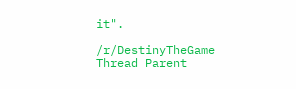it".

/r/DestinyTheGame Thread Parent